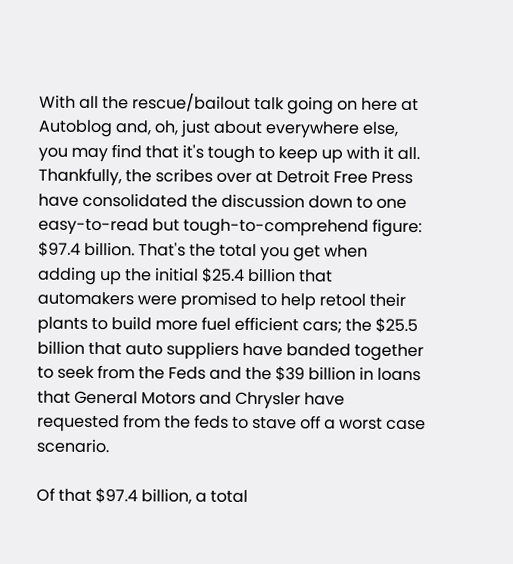With all the rescue/bailout talk going on here at Autoblog and, oh, just about everywhere else, you may find that it's tough to keep up with it all. Thankfully, the scribes over at Detroit Free Press have consolidated the discussion down to one easy-to-read but tough-to-comprehend figure: $97.4 billion. That's the total you get when adding up the initial $25.4 billion that automakers were promised to help retool their plants to build more fuel efficient cars; the $25.5 billion that auto suppliers have banded together to seek from the Feds and the $39 billion in loans that General Motors and Chrysler have requested from the feds to stave off a worst case scenario.

Of that $97.4 billion, a total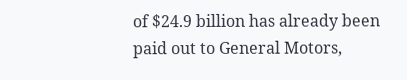of $24.9 billion has already been paid out to General Motors,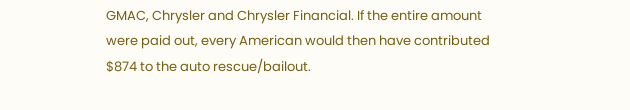GMAC, Chrysler and Chrysler Financial. If the entire amount were paid out, every American would then have contributed $874 to the auto rescue/bailout.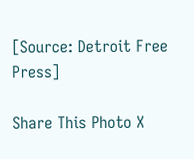[Source: Detroit Free Press]

Share This Photo X